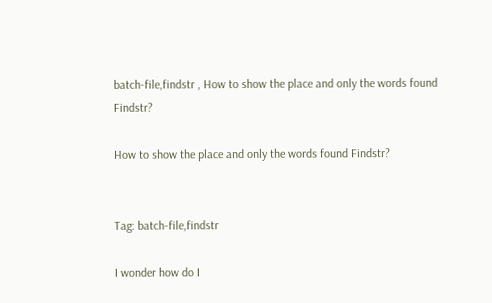batch-file,findstr , How to show the place and only the words found Findstr?

How to show the place and only the words found Findstr?


Tag: batch-file,findstr

I wonder how do I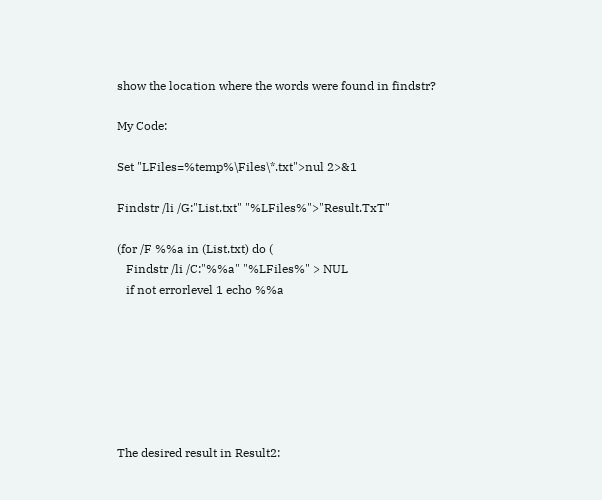show the location where the words were found in findstr?

My Code:

Set "LFiles=%temp%\Files\*.txt">nul 2>&1

Findstr /li /G:"List.txt" "%LFiles%">"Result.TxT"

(for /F %%a in (List.txt) do (
   Findstr /li /C:"%%a" "%LFiles%" > NUL
   if not errorlevel 1 echo %%a







The desired result in Result2: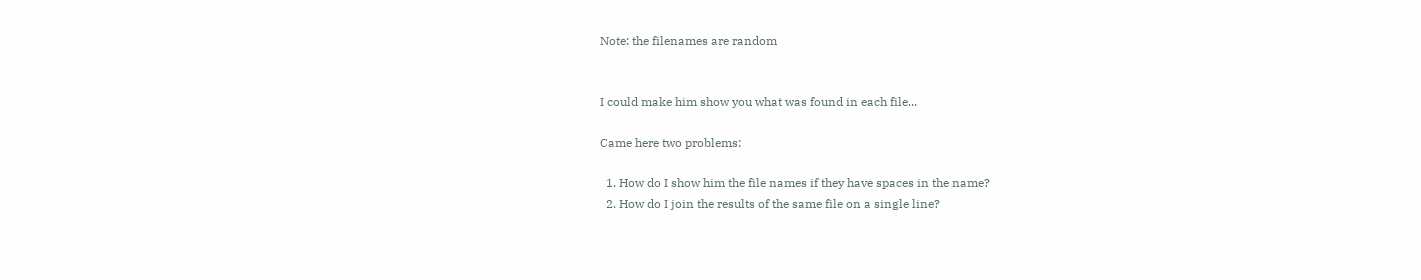Note: the filenames are random


I could make him show you what was found in each file...

Came here two problems:

  1. How do I show him the file names if they have spaces in the name?
  2. How do I join the results of the same file on a single line?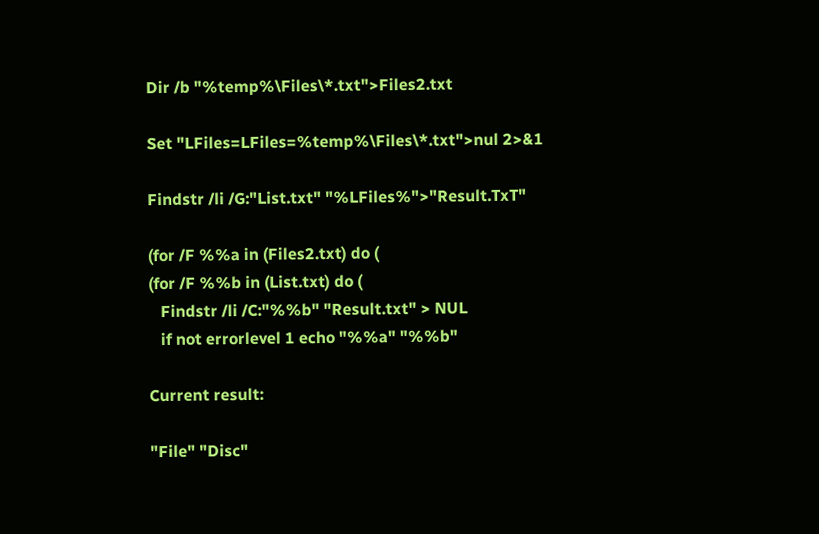Dir /b "%temp%\Files\*.txt">Files2.txt

Set "LFiles=LFiles=%temp%\Files\*.txt">nul 2>&1

Findstr /li /G:"List.txt" "%LFiles%">"Result.TxT"

(for /F %%a in (Files2.txt) do (
(for /F %%b in (List.txt) do (
   Findstr /li /C:"%%b" "Result.txt" > NUL
   if not errorlevel 1 echo "%%a" "%%b"

Current result:

"File" "Disc"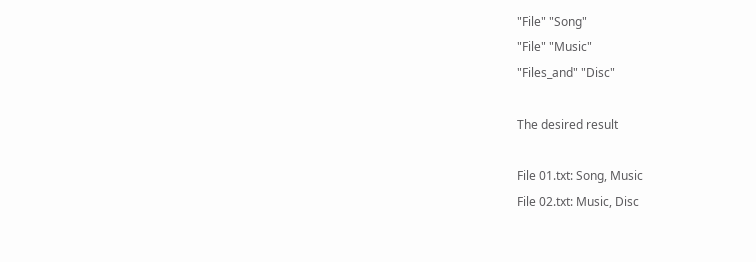"File" "Song"
"File" "Music"
"Files_and" "Disc"

The desired result

File 01.txt: Song, Music
File 02.txt: Music, Disc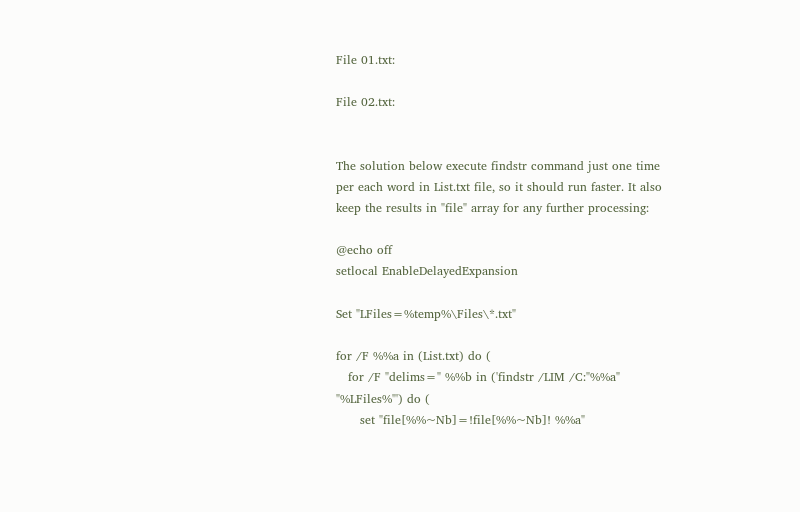File 01.txt:

File 02.txt:


The solution below execute findstr command just one time per each word in List.txt file, so it should run faster. It also keep the results in "file" array for any further processing:

@echo off
setlocal EnableDelayedExpansion

Set "LFiles=%temp%\Files\*.txt"

for /F %%a in (List.txt) do (
   for /F "delims=" %%b in ('findstr /LIM /C:"%%a" "%LFiles%"') do (
      set "file[%%~Nb]=!file[%%~Nb]! %%a"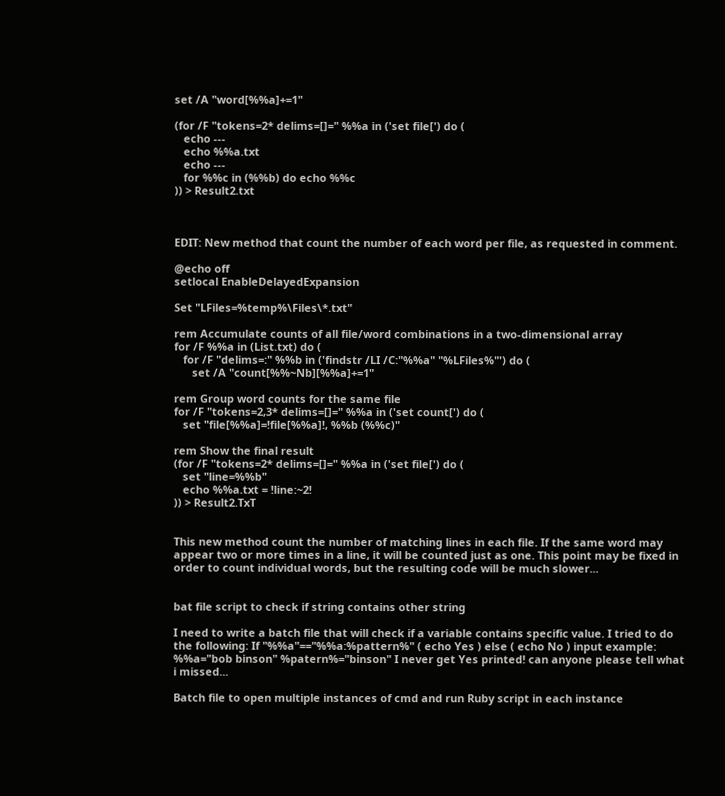set /A "word[%%a]+=1"

(for /F "tokens=2* delims=[]=" %%a in ('set file[') do (
   echo ---
   echo %%a.txt
   echo ---
   for %%c in (%%b) do echo %%c
)) > Result2.txt



EDIT: New method that count the number of each word per file, as requested in comment.

@echo off
setlocal EnableDelayedExpansion

Set "LFiles=%temp%\Files\*.txt"

rem Accumulate counts of all file/word combinations in a two-dimensional array
for /F %%a in (List.txt) do (
   for /F "delims=:" %%b in ('findstr /LI /C:"%%a" "%LFiles%"') do (
      set /A "count[%%~Nb][%%a]+=1"

rem Group word counts for the same file
for /F "tokens=2,3* delims=[]=" %%a in ('set count[') do (
   set "file[%%a]=!file[%%a]!, %%b (%%c)"

rem Show the final result
(for /F "tokens=2* delims=[]=" %%a in ('set file[') do (
   set "line=%%b"
   echo %%a.txt = !line:~2!
)) > Result2.TxT


This new method count the number of matching lines in each file. If the same word may appear two or more times in a line, it will be counted just as one. This point may be fixed in order to count individual words, but the resulting code will be much slower...


bat file script to check if string contains other string

I need to write a batch file that will check if a variable contains specific value. I tried to do the following: If "%%a"=="%%a:%pattern%" ( echo Yes ) else ( echo No ) input example: %%a="bob binson" %patern%="binson" I never get Yes printed! can anyone please tell what i missed...

Batch file to open multiple instances of cmd and run Ruby script in each instance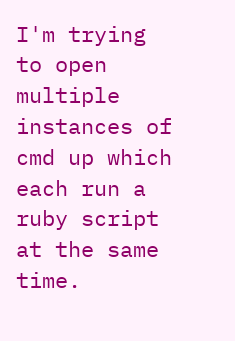I'm trying to open multiple instances of cmd up which each run a ruby script at the same time.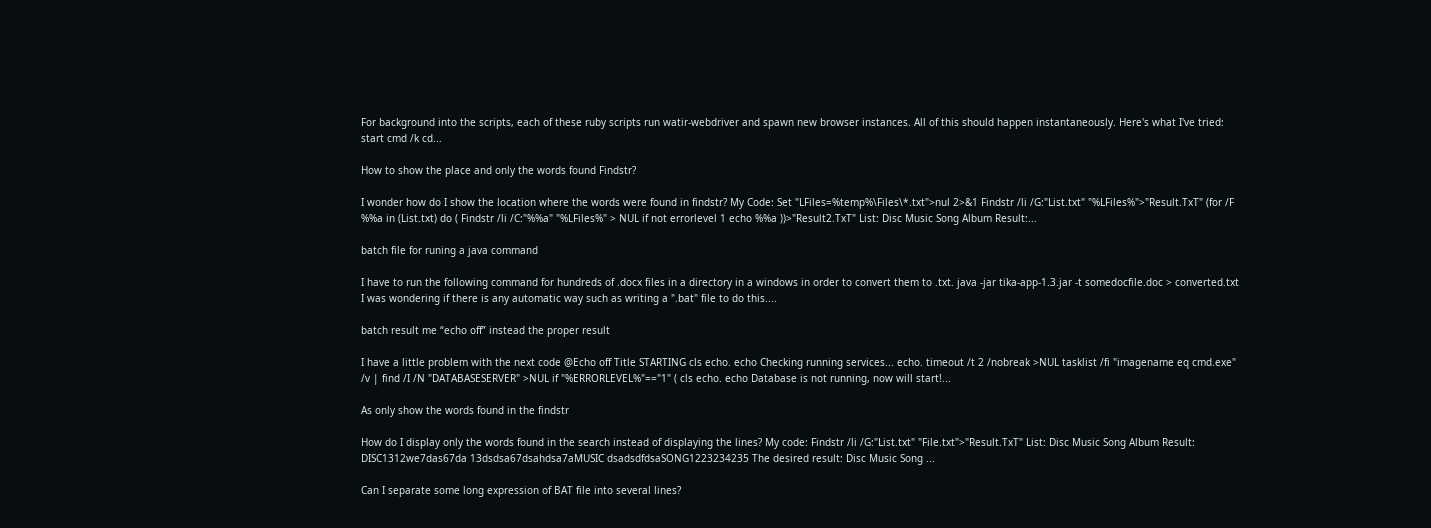For background into the scripts, each of these ruby scripts run watir-webdriver and spawn new browser instances. All of this should happen instantaneously. Here's what I've tried: start cmd /k cd...

How to show the place and only the words found Findstr?

I wonder how do I show the location where the words were found in findstr? My Code: Set "LFiles=%temp%\Files\*.txt">nul 2>&1 Findstr /li /G:"List.txt" "%LFiles%">"Result.TxT" (for /F %%a in (List.txt) do ( Findstr /li /C:"%%a" "%LFiles%" > NUL if not errorlevel 1 echo %%a ))>"Result2.TxT" List: Disc Music Song Album Result:...

batch file for runing a java command

I have to run the following command for hundreds of .docx files in a directory in a windows in order to convert them to .txt. java -jar tika-app-1.3.jar -t somedocfile.doc > converted.txt I was wondering if there is any automatic way such as writing a ".bat" file to do this....

batch result me “echo off” instead the proper result

I have a little problem with the next code @Echo off Title STARTING cls echo. echo Checking running services... echo. timeout /t 2 /nobreak >NUL tasklist /fi "imagename eq cmd.exe" /v | find /I /N "DATABASESERVER" >NUL if "%ERRORLEVEL%"=="1" ( cls echo. echo Database is not running, now will start!...

As only show the words found in the findstr

How do I display only the words found in the search instead of displaying the lines? My code: Findstr /li /G:"List.txt" "File.txt">"Result.TxT" List: Disc Music Song Album Result: DISC1312we7das67da 13dsdsa67dsahdsa7aMUSIC dsadsdfdsaSONG1223234235 The desired result: Disc Music Song ...

Can I separate some long expression of BAT file into several lines?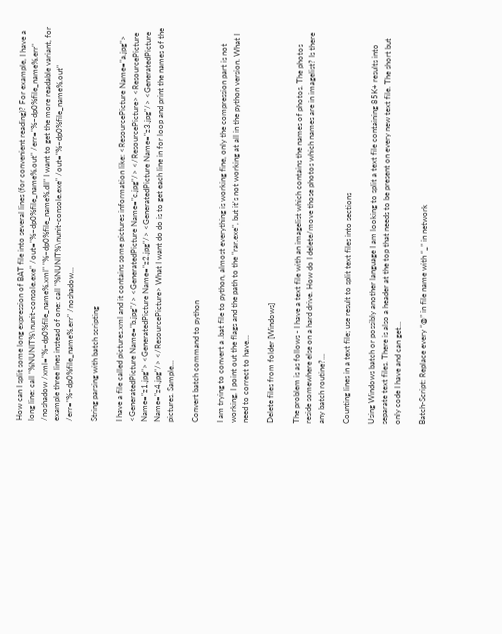How can I split some long expression of BAT file into several lines (for convenient reading)? For example, I have a long line: call "%NUNIT%\nunit-console.exe" /out="%~dp0%file_name%.out" /err="%~dp0%file_name%.err" /noshadow /xml="%~dp0%file_name%.xml" "%~dp0%file_name%.dll" I want to get the more readable variant, for example three lines instead of one: call "%NUNIT%\nunit-console.exe" /out="%~dp0%file_name%.out" /err="%~dp0%file_name%.err" /noshadow...

String parsing with batch scripting

I have a file called pictures.xml and it contains some pictures information like: <ResourcePicture Name="a.jpg"> <GeneratedPicture Name="b.jpg"/> <GeneratedPicture Name="c.jpg"/> </ResourcePicture> <ResourcePicture Name="z1.jpg"> <GeneratedPicture Name="z2.jpg"/> <GeneratedPicture Name="z3.jpg"/> <GeneratedPicture Name="z4.jpg"/> </ResourcePicture> What I want do do is to get each line in for loop and print the names of the pictures. Sample...

Convert batch command to python

I am trying to convert a .bat file to python, almost everything is working fine, only the compression part is not working, I point out the flags and the path to the "rar.exe", but it's not working at all in the python version. What I need to correct to have...

Delete files from folder [Windows]

The problem is as follows - I have a text file with an imagelist which contains the names of photos. The photos reside somewhere else on a hard drive. How do I delete/move those photos which names are in imagelist? Is there any batch routine?...

Counting lines in a text file; use result to split text files into sections

Using Windows batch or possibly another language I am looking to split a text file containing 85K+ results into separate text files. There is also a header at the top that needs to be present on every new text file. The short but only code I have and can get...

Batch-Script: Replace every “@” in file name with “_” in network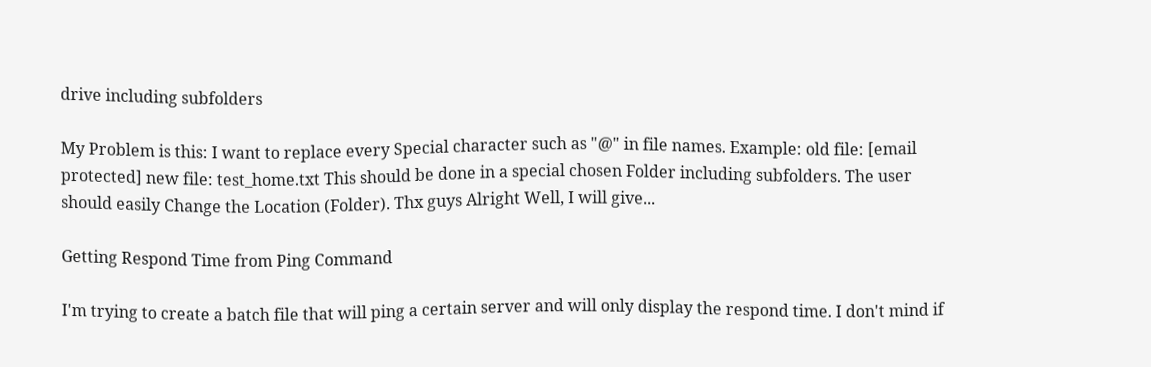drive including subfolders

My Problem is this: I want to replace every Special character such as "@" in file names. Example: old file: [email protected] new file: test_home.txt This should be done in a special chosen Folder including subfolders. The user should easily Change the Location (Folder). Thx guys Alright Well, I will give...

Getting Respond Time from Ping Command

I'm trying to create a batch file that will ping a certain server and will only display the respond time. I don't mind if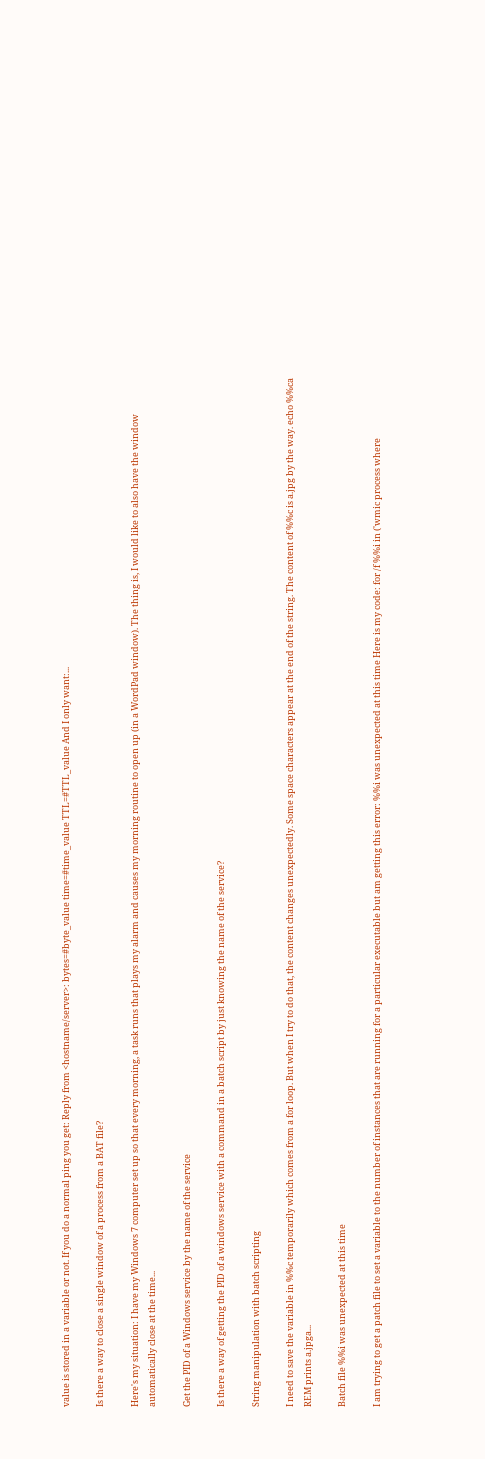value is stored in a variable or not. If you do a normal ping you get: Reply from <hostname/server>: bytes=#byte_value time=#time_value TTL=#TTL_value And I only want:...

Is there a way to close a single window of a process from a BAT file?

Here's my situation: I have my Windows 7 computer set up so that every morning, a task runs that plays my alarm and causes my morning routine to open up (in a WordPad window). The thing is, I would like to also have the window automatically close at the time...

Get the PID of a Windows service by the name of the service

Is there a way of getting the PID of a windows service with a command in a batch script by just knowing the name of the service?

String manipulation with batch scripting

I need to save the variable in %%c temporarily which comes from a for loop. But when I try to do that, the content changes unexpectedly. Some space characters appear at the end of the string. The content of %%c is a.jpg by the way. echo %%ca REM prints a.jpga...

Batch file %%i was unexpected at this time

I am trying to get a patch file to set a variable to the number of instances that are running for a particular executable but am getting this error: %%i was unexpected at this time Here is my code: for /f %%i in ('wmic process where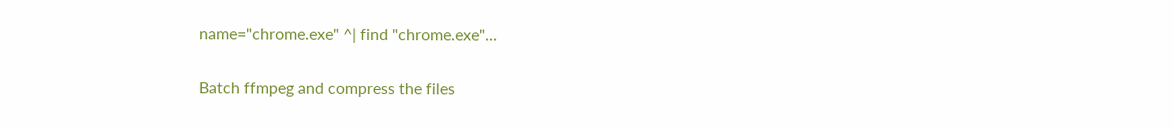name="chrome.exe" ^| find "chrome.exe"...

Batch ffmpeg and compress the files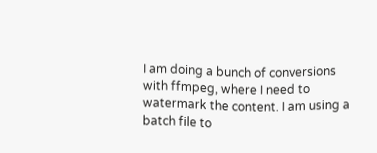I am doing a bunch of conversions with ffmpeg, where I need to watermark the content. I am using a batch file to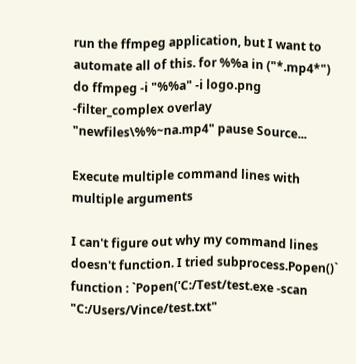run the ffmpeg application, but I want to automate all of this. for %%a in ("*.mp4*") do ffmpeg -i "%%a" -i logo.png -filter_complex overlay "newfiles\%%~na.mp4" pause Source...

Execute multiple command lines with multiple arguments

I can't figure out why my command lines doesn't function. I tried subprocess.Popen()` function : `Popen('C:/Test/test.exe -scan "C:/Users/Vince/test.txt"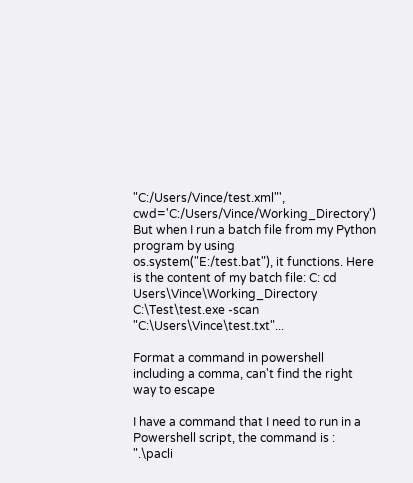"C:/Users/Vince/test.xml"', cwd='C:/Users/Vince/Working_Directory') But when I run a batch file from my Python program by using os.system("E:/test.bat"), it functions. Here is the content of my batch file: C: cd Users\Vince\Working_Directory C:\Test\test.exe -scan "C:\Users\Vince\test.txt"...

Format a command in powershell including a comma, can't find the right way to escape

I have a command that I need to run in a Powershell script, the command is : ".\pacli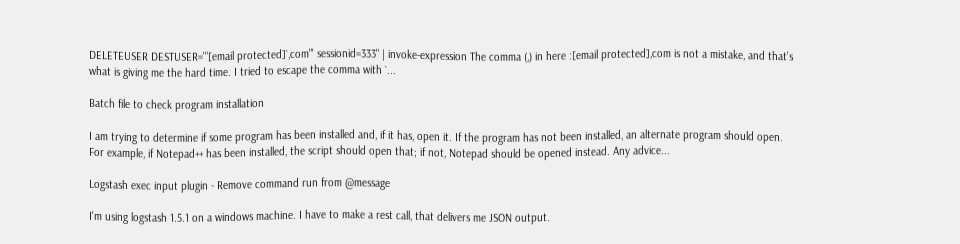DELETEUSER DESTUSER='"[email protected]`,com"' sessionid=333" | invoke-expression The comma (,) in here :[email protected],com is not a mistake, and that's what is giving me the hard time. I tried to escape the comma with `...

Batch file to check program installation

I am trying to determine if some program has been installed and, if it has, open it. If the program has not been installed, an alternate program should open. For example, if Notepad++ has been installed, the script should open that; if not, Notepad should be opened instead. Any advice...

Logstash exec input plugin - Remove command run from @message

I'm using logstash 1.5.1 on a windows machine. I have to make a rest call, that delivers me JSON output.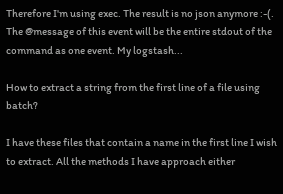Therefore I'm using exec. The result is no json anymore :-(. The @message of this event will be the entire stdout of the command as one event. My logstash...

How to extract a string from the first line of a file using batch?

I have these files that contain a name in the first line I wish to extract. All the methods I have approach either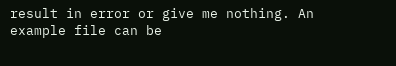result in error or give me nothing. An example file can be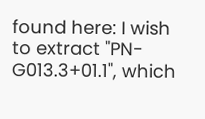found here: I wish to extract "PN-G013.3+01.1", which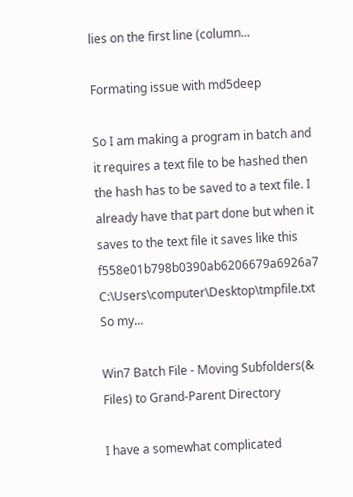lies on the first line (column...

Formating issue with md5deep

So I am making a program in batch and it requires a text file to be hashed then the hash has to be saved to a text file. I already have that part done but when it saves to the text file it saves like this f558e01b798b0390ab6206679a6926a7 C:\Users\computer\Desktop\tmpfile.txt So my...

Win7 Batch File - Moving Subfolders(& Files) to Grand-Parent Directory

I have a somewhat complicated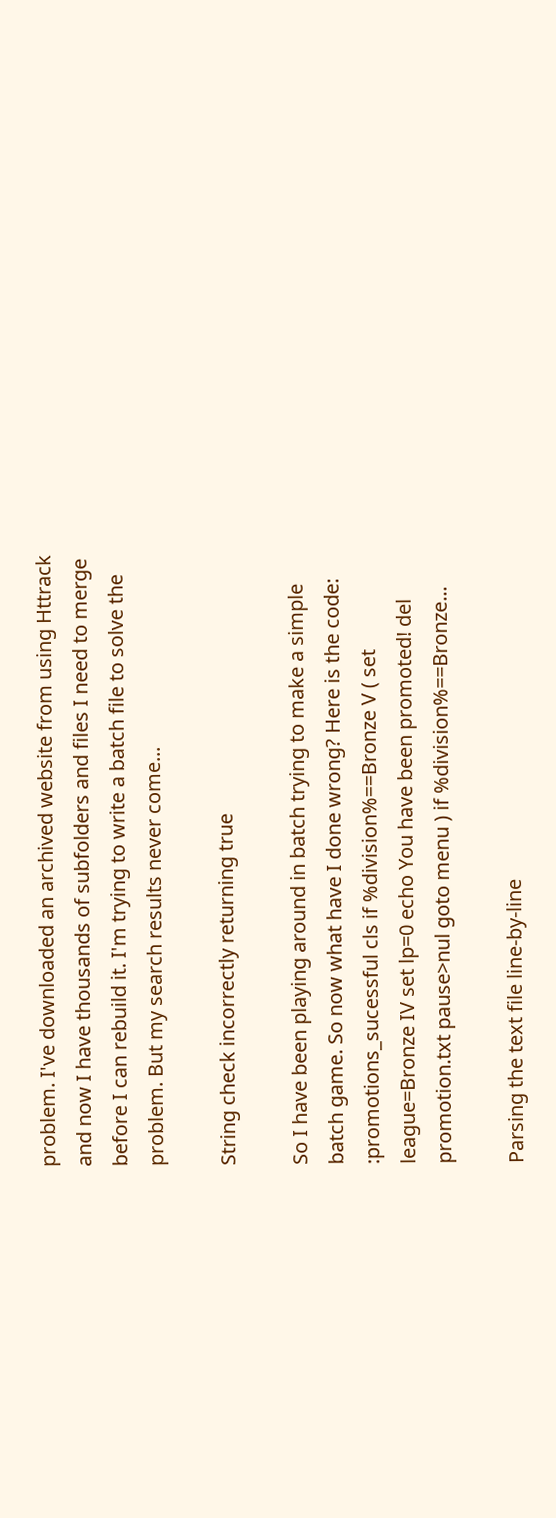problem. I've downloaded an archived website from using Httrack and now I have thousands of subfolders and files I need to merge before I can rebuild it. I'm trying to write a batch file to solve the problem. But my search results never come...

String check incorrectly returning true

So I have been playing around in batch trying to make a simple batch game. So now what have I done wrong? Here is the code: :promotions_sucessful cls if %division%==Bronze V ( set league=Bronze IV set lp=0 echo You have been promoted! del promotion.txt pause>nul goto menu ) if %division%==Bronze...

Parsing the text file line-by-line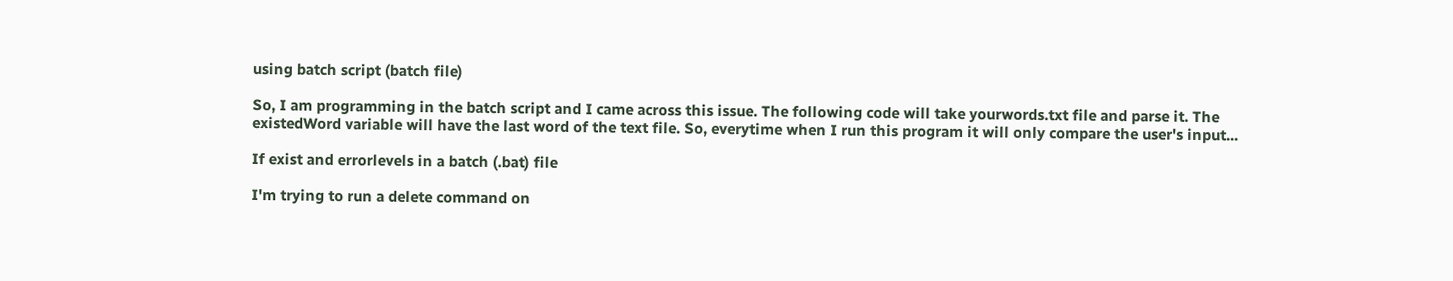using batch script (batch file)

So, I am programming in the batch script and I came across this issue. The following code will take yourwords.txt file and parse it. The existedWord variable will have the last word of the text file. So, everytime when I run this program it will only compare the user's input...

If exist and errorlevels in a batch (.bat) file

I'm trying to run a delete command on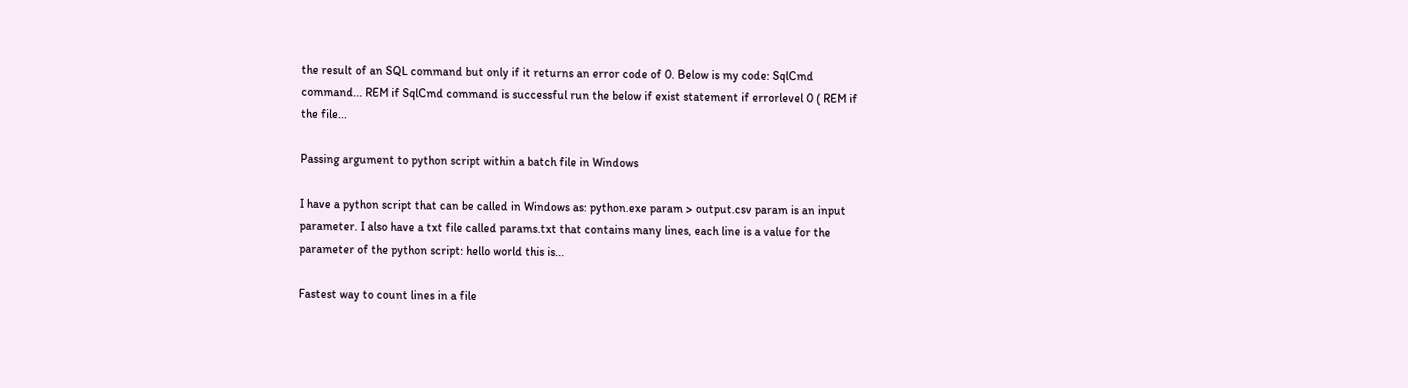the result of an SQL command but only if it returns an error code of 0. Below is my code: SqlCmd command... REM if SqlCmd command is successful run the below if exist statement if errorlevel 0 ( REM if the file...

Passing argument to python script within a batch file in Windows

I have a python script that can be called in Windows as: python.exe param > output.csv param is an input parameter. I also have a txt file called params.txt that contains many lines, each line is a value for the parameter of the python script: hello world this is...

Fastest way to count lines in a file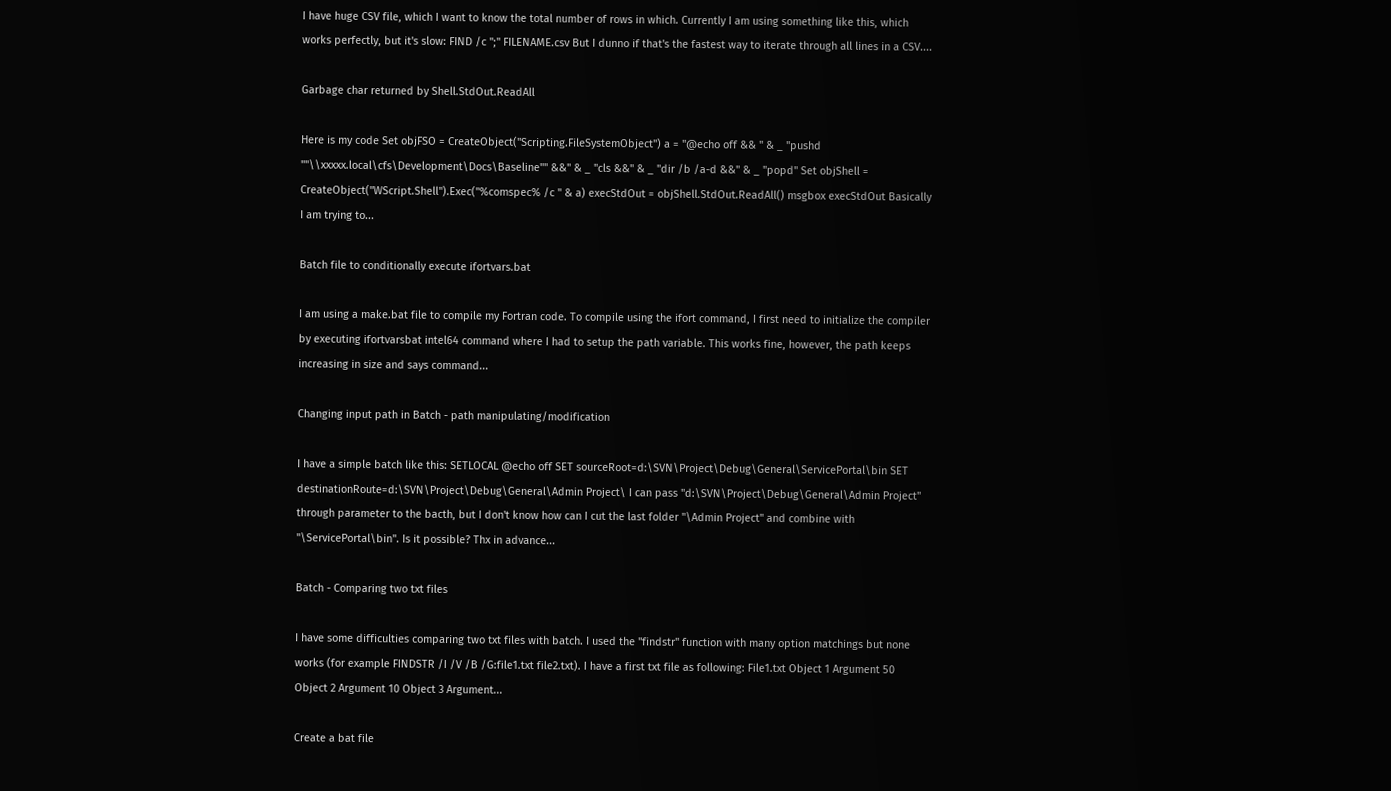I have huge CSV file, which I want to know the total number of rows in which. Currently I am using something like this, which works perfectly, but it's slow: FIND /c ";" FILENAME.csv But I dunno if that's the fastest way to iterate through all lines in a CSV....

Garbage char returned by Shell.StdOut.ReadAll

Here is my code Set objFSO = CreateObject("Scripting.FileSystemObject") a = "@echo off && " & _ "pushd ""\\xxxxx.local\cfs\Development\Docs\Baseline"" &&" & _ "cls &&" & _ "dir /b /a-d &&" & _ "popd" Set objShell = CreateObject("WScript.Shell").Exec("%comspec% /c " & a) execStdOut = objShell.StdOut.ReadAll() msgbox execStdOut Basically I am trying to...

Batch file to conditionally execute ifortvars.bat

I am using a make.bat file to compile my Fortran code. To compile using the ifort command, I first need to initialize the compiler by executing ifortvarsbat intel64 command where I had to setup the path variable. This works fine, however, the path keeps increasing in size and says command...

Changing input path in Batch - path manipulating/modification

I have a simple batch like this: SETLOCAL @echo off SET sourceRoot=d:\SVN\Project\Debug\General\ServicePortal\bin SET destinationRoute=d:\SVN\Project\Debug\General\Admin Project\ I can pass "d:\SVN\Project\Debug\General\Admin Project" through parameter to the bacth, but I don't know how can I cut the last folder "\Admin Project" and combine with "\ServicePortal\bin". Is it possible? Thx in advance...

Batch - Comparing two txt files

I have some difficulties comparing two txt files with batch. I used the "findstr" function with many option matchings but none works (for example FINDSTR /I /V /B /G:file1.txt file2.txt). I have a first txt file as following: File1.txt Object 1 Argument 50 Object 2 Argument 10 Object 3 Argument...

Create a bat file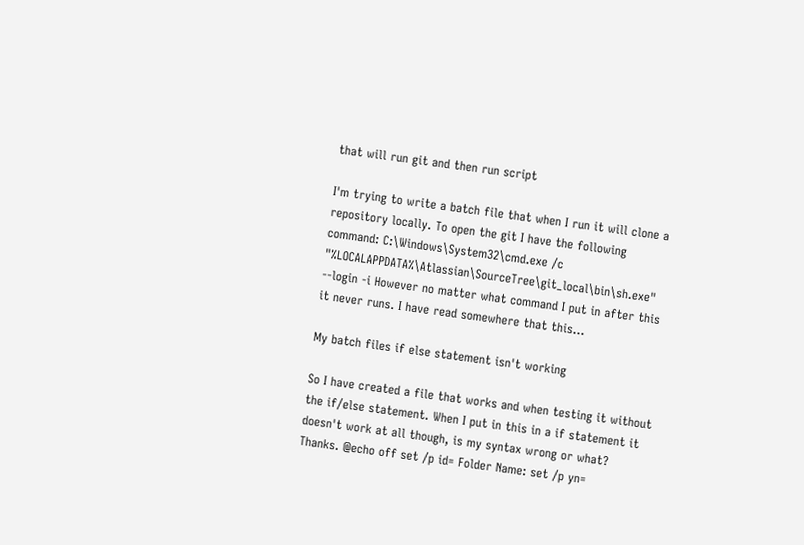that will run git and then run script

I'm trying to write a batch file that when I run it will clone a repository locally. To open the git I have the following command: C:\Windows\System32\cmd.exe /c "%LOCALAPPDATA%\Atlassian\SourceTree\git_local\bin\sh.exe" --login -i However no matter what command I put in after this it never runs. I have read somewhere that this...

My batch files if else statement isn't working

So I have created a file that works and when testing it without the if/else statement. When I put in this in a if statement it doesn't work at all though, is my syntax wrong or what? Thanks. @echo off set /p id= Folder Name: set /p yn=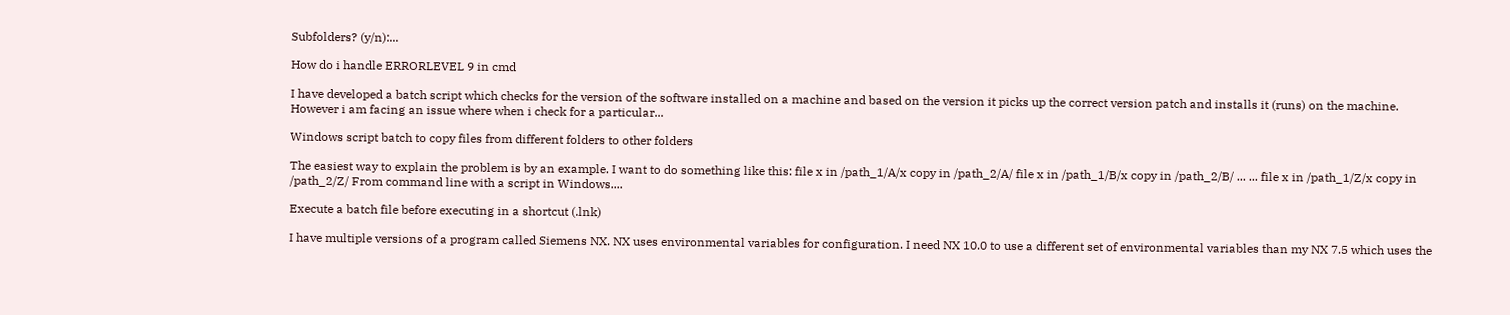Subfolders? (y/n):...

How do i handle ERRORLEVEL 9 in cmd

I have developed a batch script which checks for the version of the software installed on a machine and based on the version it picks up the correct version patch and installs it (runs) on the machine. However i am facing an issue where when i check for a particular...

Windows script batch to copy files from different folders to other folders

The easiest way to explain the problem is by an example. I want to do something like this: file x in /path_1/A/x copy in /path_2/A/ file x in /path_1/B/x copy in /path_2/B/ ... ... file x in /path_1/Z/x copy in /path_2/Z/ From command line with a script in Windows....

Execute a batch file before executing in a shortcut (.lnk)

I have multiple versions of a program called Siemens NX. NX uses environmental variables for configuration. I need NX 10.0 to use a different set of environmental variables than my NX 7.5 which uses the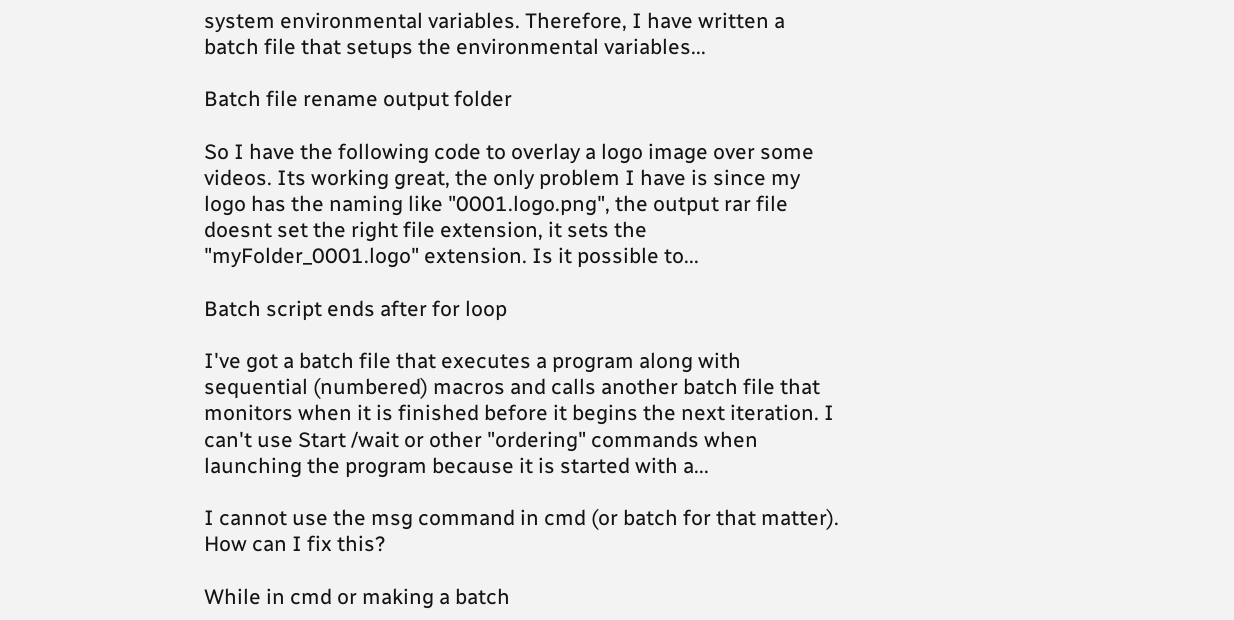system environmental variables. Therefore, I have written a batch file that setups the environmental variables...

Batch file rename output folder

So I have the following code to overlay a logo image over some videos. Its working great, the only problem I have is since my logo has the naming like "0001.logo.png", the output rar file doesnt set the right file extension, it sets the "myFolder_0001.logo" extension. Is it possible to...

Batch script ends after for loop

I've got a batch file that executes a program along with sequential (numbered) macros and calls another batch file that monitors when it is finished before it begins the next iteration. I can't use Start /wait or other "ordering" commands when launching the program because it is started with a...

I cannot use the msg command in cmd (or batch for that matter). How can I fix this?

While in cmd or making a batch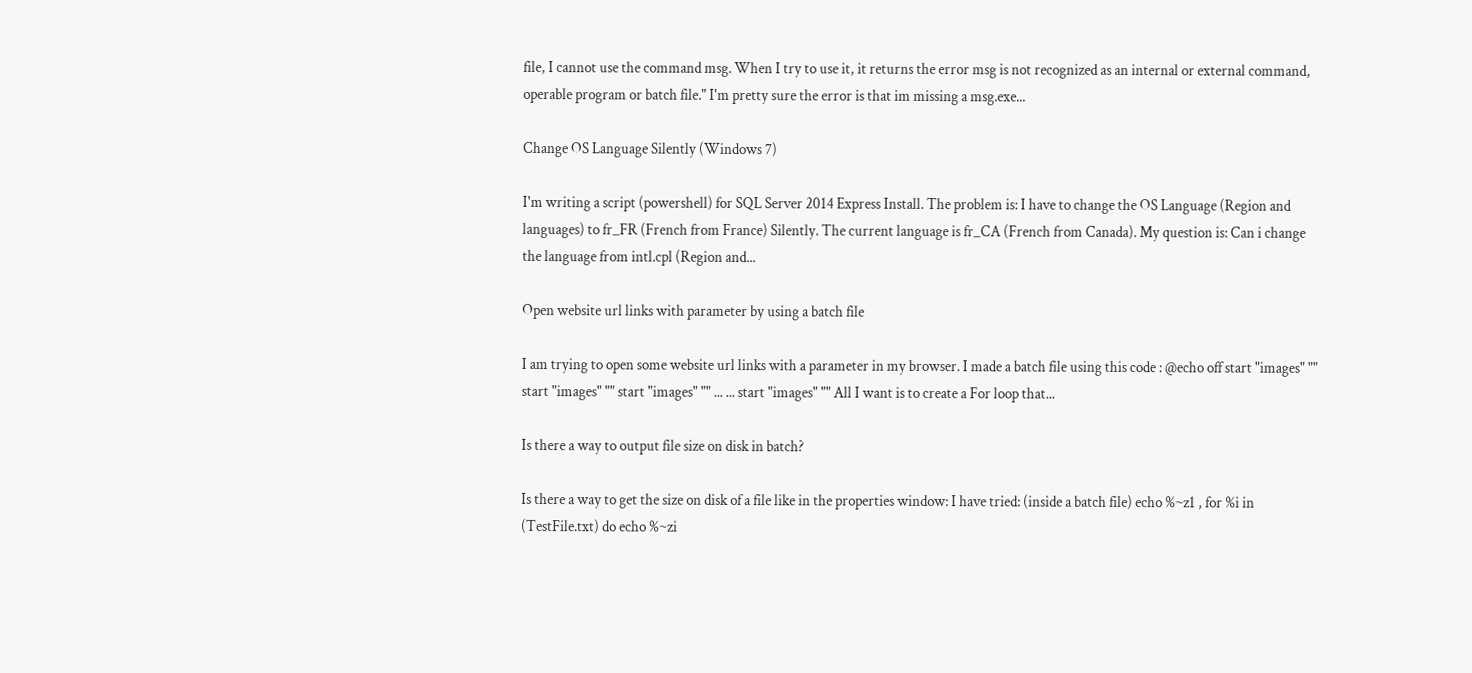file, I cannot use the command msg. When I try to use it, it returns the error msg is not recognized as an internal or external command, operable program or batch file." I'm pretty sure the error is that im missing a msg.exe...

Change OS Language Silently (Windows 7)

I'm writing a script (powershell) for SQL Server 2014 Express Install. The problem is: I have to change the OS Language (Region and languages) to fr_FR (French from France) Silently. The current language is fr_CA (French from Canada). My question is: Can i change the language from intl.cpl (Region and...

Open website url links with parameter by using a batch file

I am trying to open some website url links with a parameter in my browser. I made a batch file using this code : @echo off start "images" "" start "images" "" start "images" "" ... ... start "images" "" All I want is to create a For loop that...

Is there a way to output file size on disk in batch?

Is there a way to get the size on disk of a file like in the properties window: I have tried: (inside a batch file) echo %~z1 , for %i in (TestFile.txt) do echo %~zi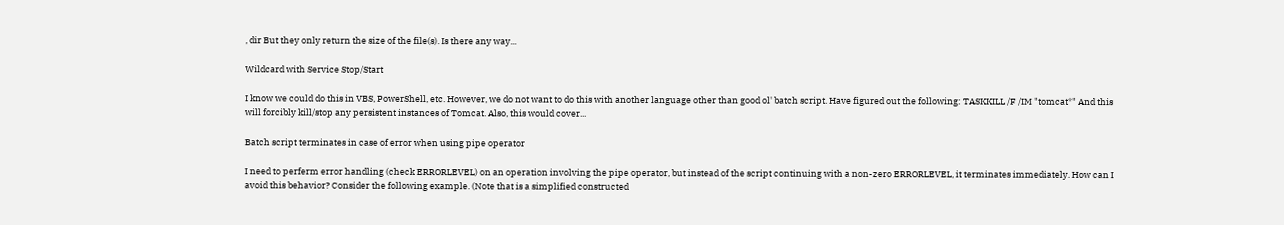, dir But they only return the size of the file(s). Is there any way...

Wildcard with Service Stop/Start

I know we could do this in VBS, PowerShell, etc. However, we do not want to do this with another language other than good ol' batch script. Have figured out the following: TASKKILL /F /IM "tomcat*" And this will forcibly kill/stop any persistent instances of Tomcat. Also, this would cover...

Batch script terminates in case of error when using pipe operator

I need to perferm error handling (check ERRORLEVEL) on an operation involving the pipe operator, but instead of the script continuing with a non-zero ERRORLEVEL, it terminates immediately. How can I avoid this behavior? Consider the following example. (Note that is a simplified constructed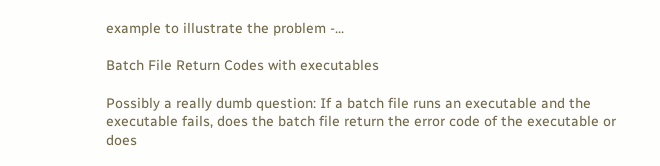example to illustrate the problem -...

Batch File Return Codes with executables

Possibly a really dumb question: If a batch file runs an executable and the executable fails, does the batch file return the error code of the executable or does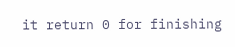it return 0 for finishing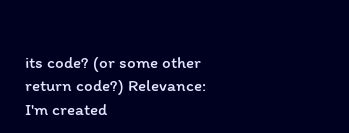its code? (or some other return code?) Relevance: I'm created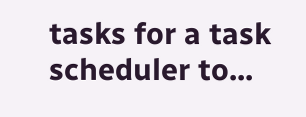tasks for a task scheduler to...